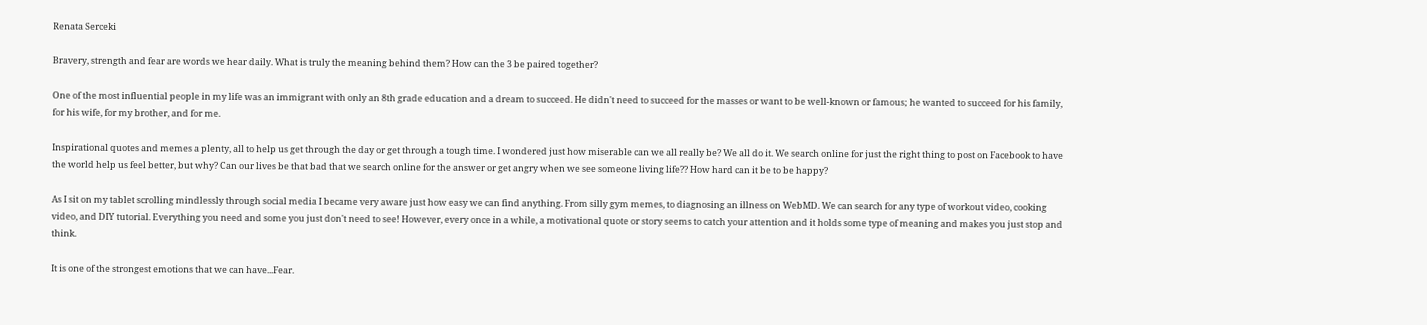Renata Serceki

Bravery, strength and fear are words we hear daily. What is truly the meaning behind them? How can the 3 be paired together?

One of the most influential people in my life was an immigrant with only an 8th grade education and a dream to succeed. He didn't need to succeed for the masses or want to be well-known or famous; he wanted to succeed for his family, for his wife, for my brother, and for me.

Inspirational quotes and memes a plenty, all to help us get through the day or get through a tough time. I wondered just how miserable can we all really be? We all do it. We search online for just the right thing to post on Facebook to have the world help us feel better, but why? Can our lives be that bad that we search online for the answer or get angry when we see someone living life?? How hard can it be to be happy?

As I sit on my tablet scrolling mindlessly through social media I became very aware just how easy we can find anything. From silly gym memes, to diagnosing an illness on WebMD. We can search for any type of workout video, cooking video, and DIY tutorial. Everything you need and some you just don't need to see! However, every once in a while, a motivational quote or story seems to catch your attention and it holds some type of meaning and makes you just stop and think.

It is one of the strongest emotions that we can have...Fear.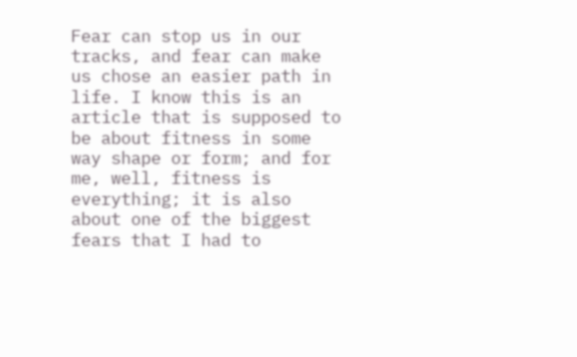Fear can stop us in our tracks, and fear can make us chose an easier path in life. I know this is an article that is supposed to be about fitness in some way shape or form; and for me, well, fitness is everything; it is also about one of the biggest fears that I had to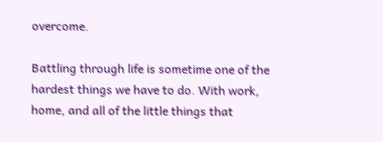overcome.

Battling through life is sometime one of the hardest things we have to do. With work, home, and all of the little things that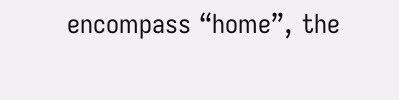encompass “home”, the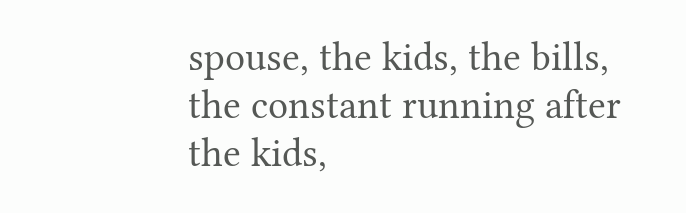spouse, the kids, the bills, the constant running after the kids,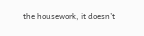the housework, it doesn’t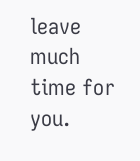leave much time for you.